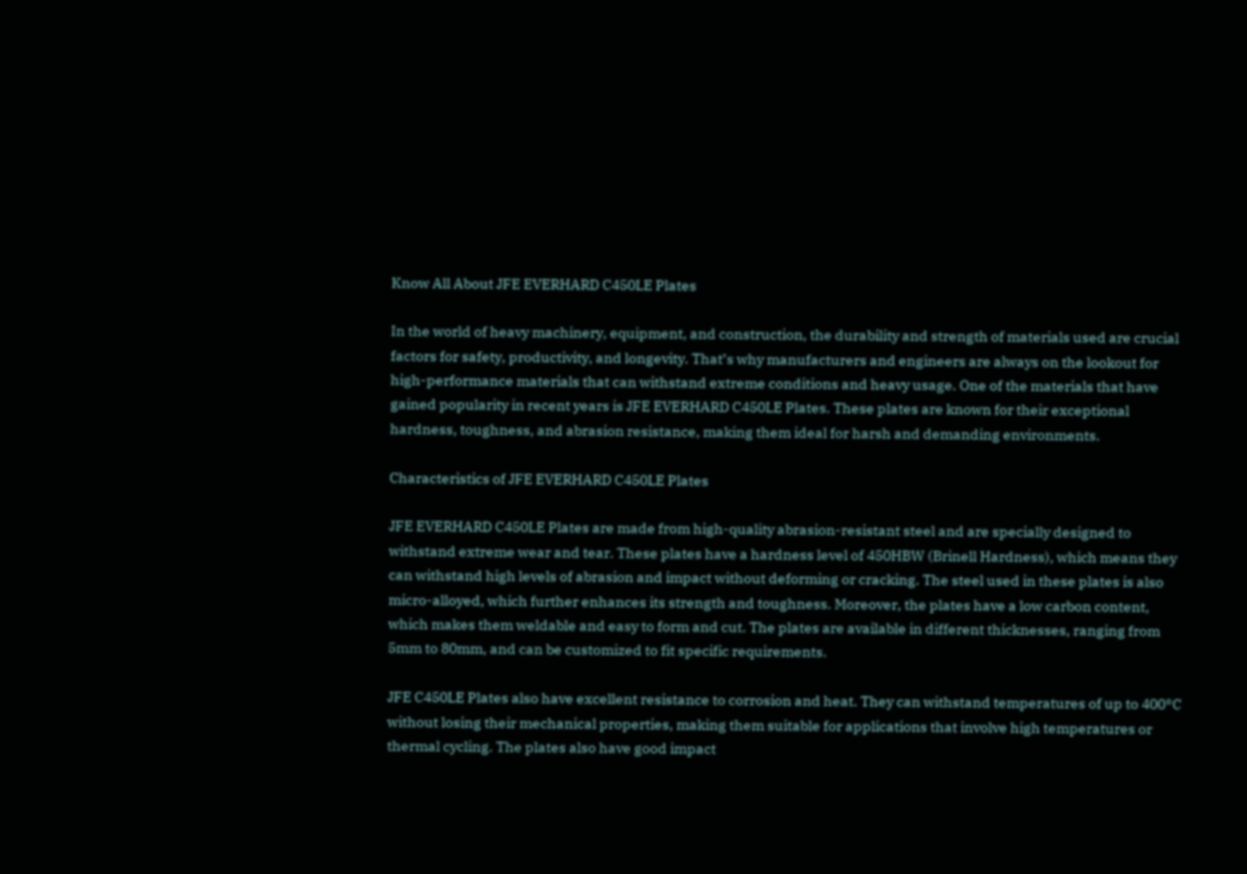Know All About JFE EVERHARD C450LE Plates

In the world of heavy machinery, equipment, and construction, the durability and strength of materials used are crucial factors for safety, productivity, and longevity. That’s why manufacturers and engineers are always on the lookout for high-performance materials that can withstand extreme conditions and heavy usage. One of the materials that have gained popularity in recent years is JFE EVERHARD C450LE Plates. These plates are known for their exceptional hardness, toughness, and abrasion resistance, making them ideal for harsh and demanding environments.

Characteristics of JFE EVERHARD C450LE Plates

JFE EVERHARD C450LE Plates are made from high-quality abrasion-resistant steel and are specially designed to withstand extreme wear and tear. These plates have a hardness level of 450HBW (Brinell Hardness), which means they can withstand high levels of abrasion and impact without deforming or cracking. The steel used in these plates is also micro-alloyed, which further enhances its strength and toughness. Moreover, the plates have a low carbon content, which makes them weldable and easy to form and cut. The plates are available in different thicknesses, ranging from 5mm to 80mm, and can be customized to fit specific requirements.

JFE C450LE Plates also have excellent resistance to corrosion and heat. They can withstand temperatures of up to 400°C without losing their mechanical properties, making them suitable for applications that involve high temperatures or thermal cycling. The plates also have good impact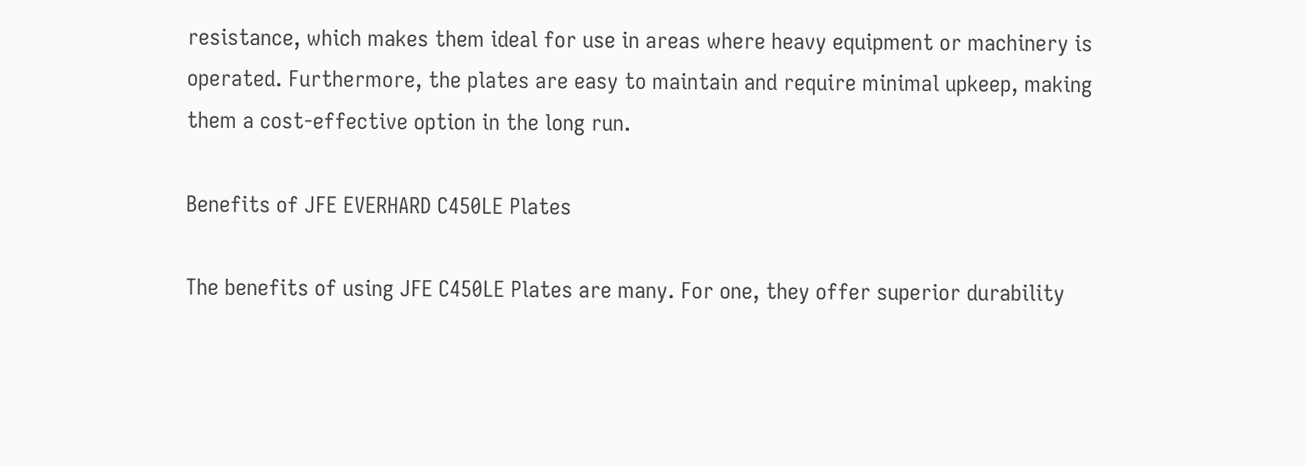resistance, which makes them ideal for use in areas where heavy equipment or machinery is operated. Furthermore, the plates are easy to maintain and require minimal upkeep, making them a cost-effective option in the long run.

Benefits of JFE EVERHARD C450LE Plates

The benefits of using JFE C450LE Plates are many. For one, they offer superior durability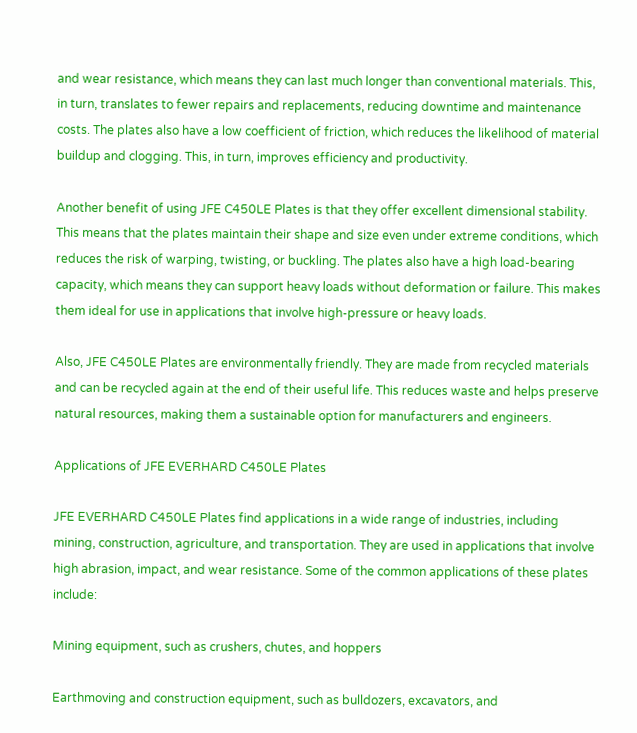and wear resistance, which means they can last much longer than conventional materials. This, in turn, translates to fewer repairs and replacements, reducing downtime and maintenance costs. The plates also have a low coefficient of friction, which reduces the likelihood of material buildup and clogging. This, in turn, improves efficiency and productivity.

Another benefit of using JFE C450LE Plates is that they offer excellent dimensional stability. This means that the plates maintain their shape and size even under extreme conditions, which reduces the risk of warping, twisting, or buckling. The plates also have a high load-bearing capacity, which means they can support heavy loads without deformation or failure. This makes them ideal for use in applications that involve high-pressure or heavy loads.

Also, JFE C450LE Plates are environmentally friendly. They are made from recycled materials and can be recycled again at the end of their useful life. This reduces waste and helps preserve natural resources, making them a sustainable option for manufacturers and engineers.

Applications of JFE EVERHARD C450LE Plates

JFE EVERHARD C450LE Plates find applications in a wide range of industries, including mining, construction, agriculture, and transportation. They are used in applications that involve high abrasion, impact, and wear resistance. Some of the common applications of these plates include:

Mining equipment, such as crushers, chutes, and hoppers

Earthmoving and construction equipment, such as bulldozers, excavators, and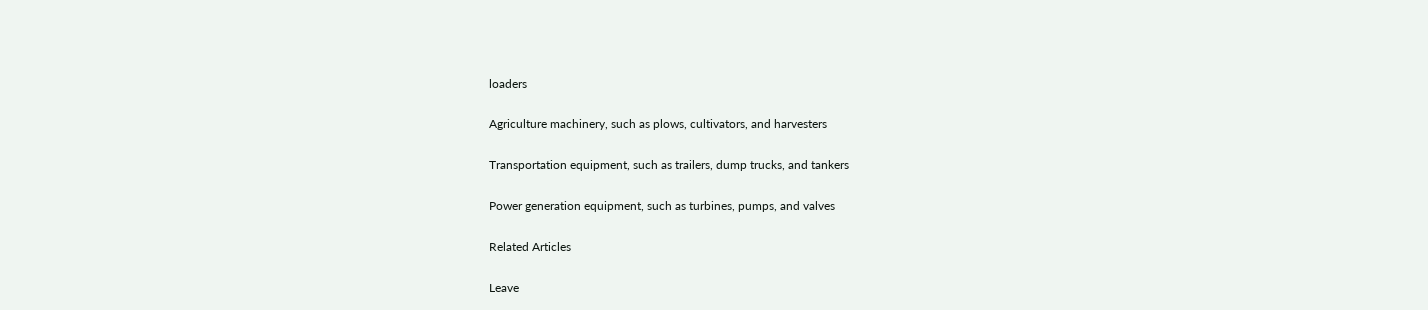loaders

Agriculture machinery, such as plows, cultivators, and harvesters

Transportation equipment, such as trailers, dump trucks, and tankers

Power generation equipment, such as turbines, pumps, and valves

Related Articles

Leave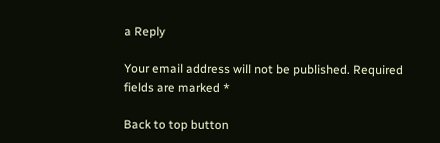a Reply

Your email address will not be published. Required fields are marked *

Back to top button